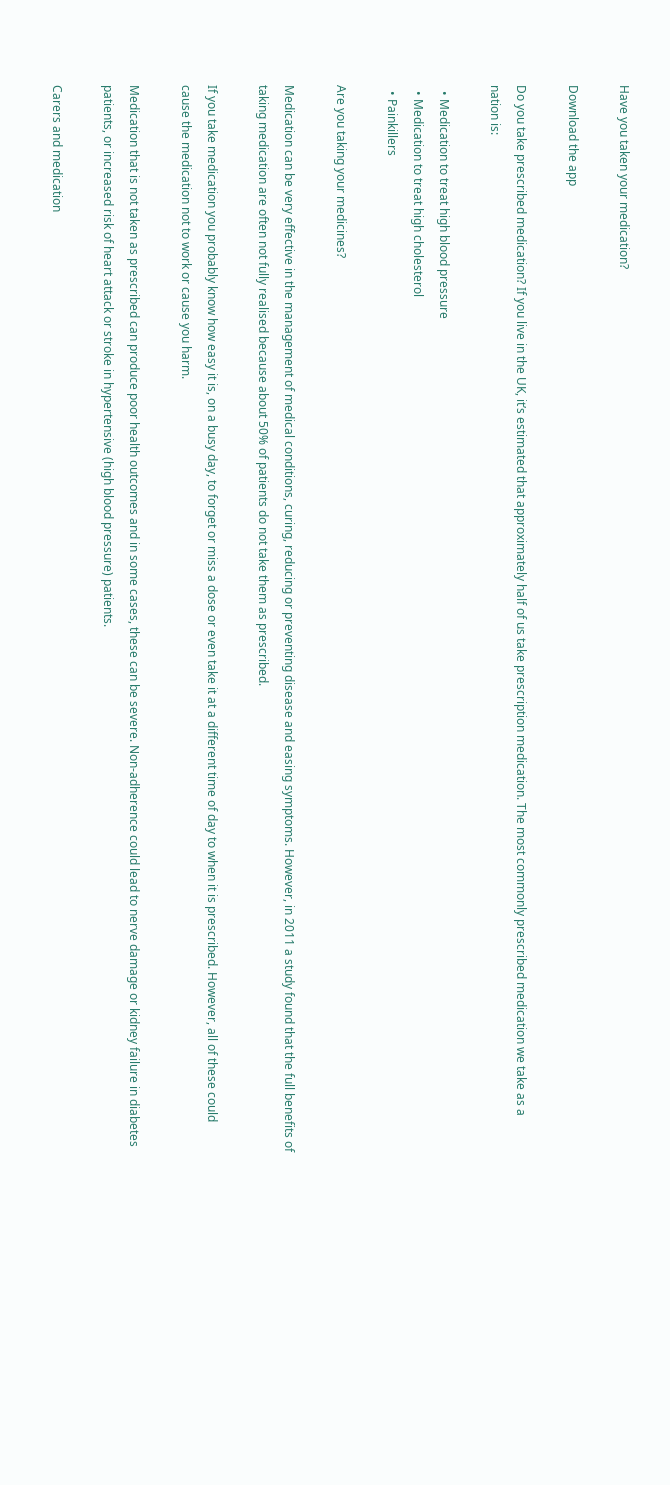Have you taken your medication?

Download the app

Do you take prescribed medication? If you live in the UK, it’s estimated that approximately half of us take prescription medication. The most commonly prescribed medication we take as a nation is:

  • Medication to treat high blood pressure
  • Medication to treat high cholesterol
  • Painkillers

Are you taking your medicines?

Medication can be very effective in the management of medical conditions, curing, reducing or preventing disease and easing symptoms. However, in 2011 a study found that the full benefits of taking medication are often not fully realised because about 50% of patients do not take them as prescribed.

If you take medication you probably know how easy it is, on a busy day, to forget or miss a dose or even take it at a different time of day to when it is prescribed. However, all of these could cause the medication not to work or cause you harm.

Medication that is not taken as prescribed can produce poor health outcomes and in some cases, these can be severe. Non-adherence could lead to nerve damage or kidney failure in diabetes patients, or increased risk of heart attack or stroke in hypertensive (high blood pressure) patients.

Carers and medication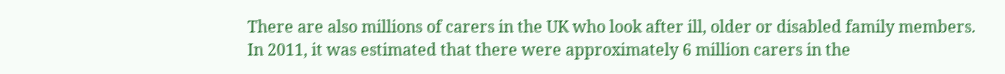There are also millions of carers in the UK who look after ill, older or disabled family members. In 2011, it was estimated that there were approximately 6 million carers in the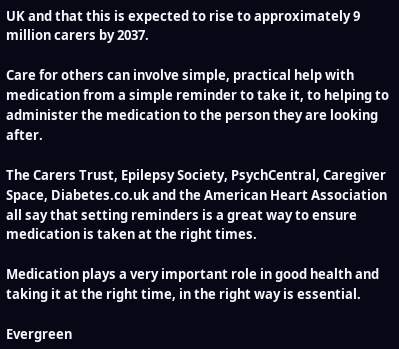UK and that this is expected to rise to approximately 9 million carers by 2037.

Care for others can involve simple, practical help with medication from a simple reminder to take it, to helping to administer the medication to the person they are looking after.

The Carers Trust, Epilepsy Society, PsychCentral, Caregiver Space, Diabetes.co.uk and the American Heart Association all say that setting reminders is a great way to ensure medication is taken at the right times.

Medication plays a very important role in good health and taking it at the right time, in the right way is essential.

Evergreen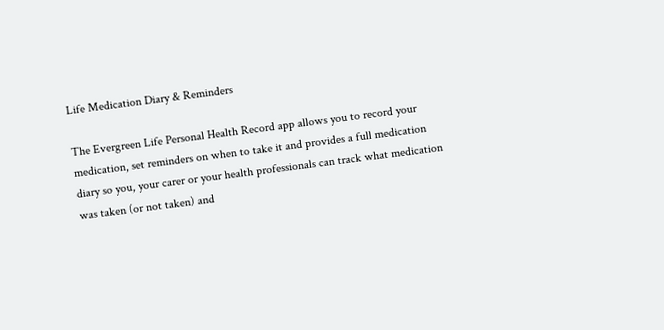Life Medication Diary & Reminders

The Evergreen Life Personal Health Record app allows you to record your medication, set reminders on when to take it and provides a full medication diary so you, your carer or your health professionals can track what medication was taken (or not taken) and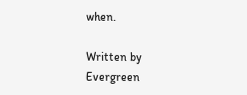when.

Written by
Evergreen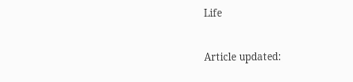Life

Article updated: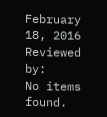February 18, 2016
Reviewed by:
No items found.